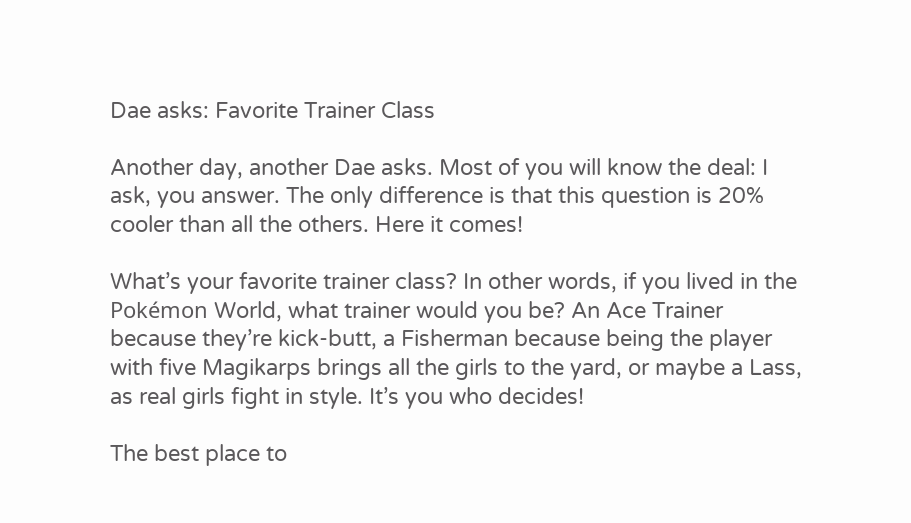Dae asks: Favorite Trainer Class

Another day, another Dae asks. Most of you will know the deal: I ask, you answer. The only difference is that this question is 20% cooler than all the others. Here it comes!

What’s your favorite trainer class? In other words, if you lived in the Pokémon World, what trainer would you be? An Ace Trainer because they’re kick-butt, a Fisherman because being the player with five Magikarps brings all the girls to the yard, or maybe a Lass, as real girls fight in style. It’s you who decides!

The best place to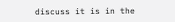discuss it is in the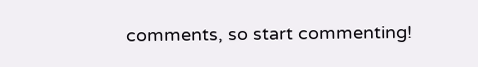comments, so start commenting!